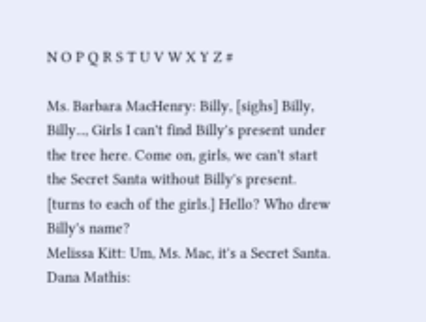N O P Q R S T U V W X Y Z #

Ms. Barbara MacHenry: Billy, [sighs] Billy, Billy..., Girls I can't find Billy's present under the tree here. Come on, girls, we can't start the Secret Santa without Billy's present. [turns to each of the girls.] Hello? Who drew Billy's name?
Melissa Kitt: Um, Ms. Mac, it's a Secret Santa.
Dana Mathis: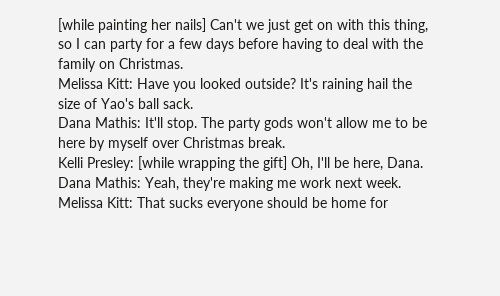[while painting her nails] Can't we just get on with this thing, so I can party for a few days before having to deal with the family on Christmas.
Melissa Kitt: Have you looked outside? It's raining hail the size of Yao's ball sack.
Dana Mathis: It'll stop. The party gods won't allow me to be here by myself over Christmas break.
Kelli Presley: [while wrapping the gift] Oh, I'll be here, Dana.
Dana Mathis: Yeah, they're making me work next week.
Melissa Kitt: That sucks everyone should be home for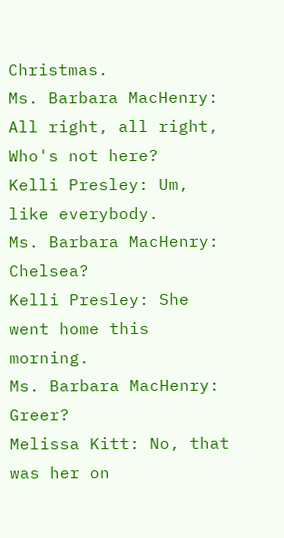Christmas.
Ms. Barbara MacHenry: All right, all right, Who's not here?
Kelli Presley: Um, like everybody.
Ms. Barbara MacHenry: Chelsea?
Kelli Presley: She went home this morning.
Ms. Barbara MacHenry: Greer?
Melissa Kitt: No, that was her on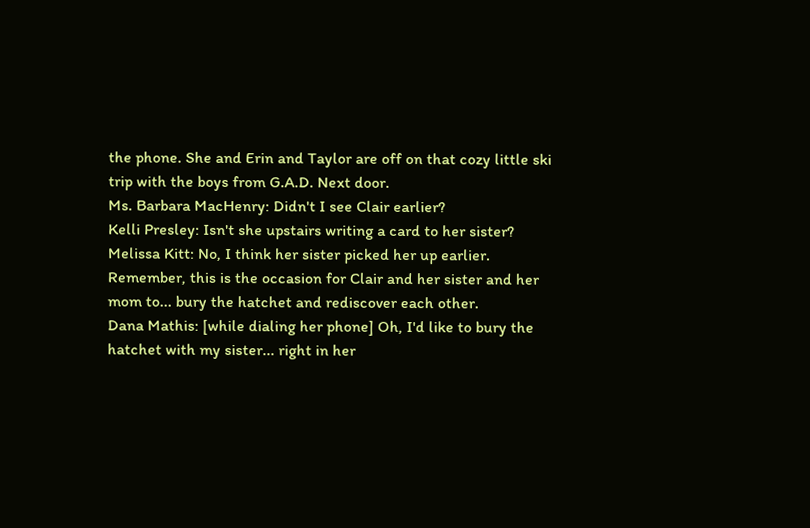the phone. She and Erin and Taylor are off on that cozy little ski trip with the boys from G.A.D. Next door.
Ms. Barbara MacHenry: Didn't I see Clair earlier?
Kelli Presley: Isn't she upstairs writing a card to her sister?
Melissa Kitt: No, I think her sister picked her up earlier. Remember, this is the occasion for Clair and her sister and her mom to... bury the hatchet and rediscover each other.
Dana Mathis: [while dialing her phone] Oh, I'd like to bury the hatchet with my sister... right in her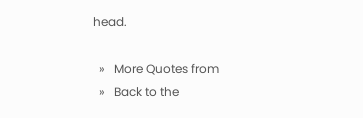head.

  »   More Quotes from
  »   Back to the